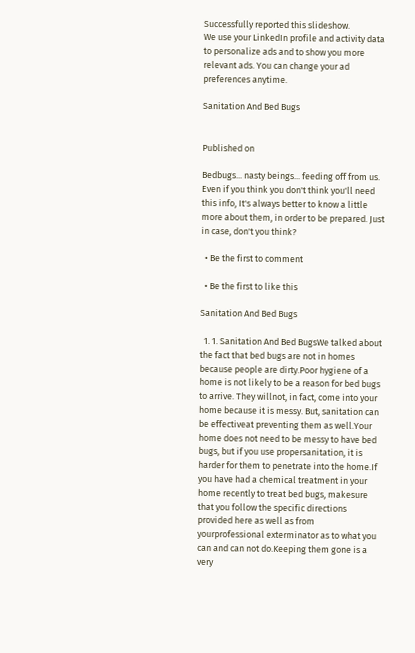Successfully reported this slideshow.
We use your LinkedIn profile and activity data to personalize ads and to show you more relevant ads. You can change your ad preferences anytime.

Sanitation And Bed Bugs


Published on

Bedbugs... nasty beings... feeding off from us. Even if you think you don't think you'll need this info, It's always better to know a little more about them, in order to be prepared. Just in case, don't you think?

  • Be the first to comment

  • Be the first to like this

Sanitation And Bed Bugs

  1. 1. Sanitation And Bed BugsWe talked about the fact that bed bugs are not in homes because people are dirty.Poor hygiene of a home is not likely to be a reason for bed bugs to arrive. They willnot, in fact, come into your home because it is messy. But, sanitation can be effectiveat preventing them as well.Your home does not need to be messy to have bed bugs, but if you use propersanitation, it is harder for them to penetrate into the home.If you have had a chemical treatment in your home recently to treat bed bugs, makesure that you follow the specific directions provided here as well as from yourprofessional exterminator as to what you can and can not do.Keeping them gone is a very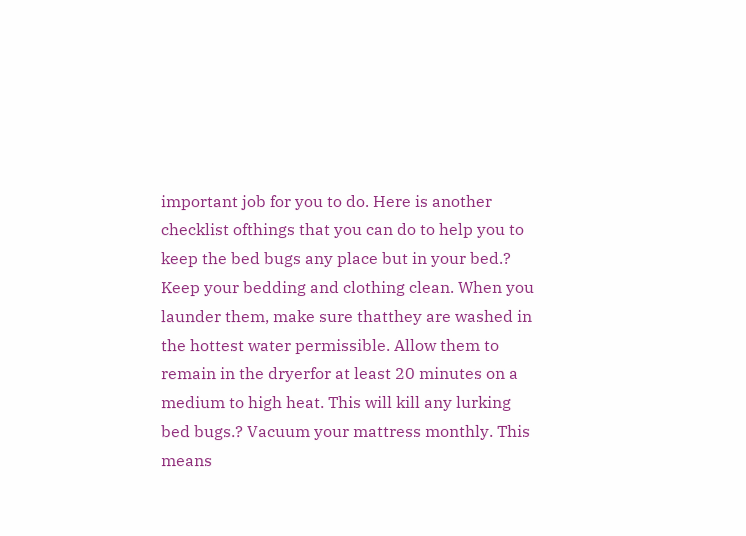important job for you to do. Here is another checklist ofthings that you can do to help you to keep the bed bugs any place but in your bed.? Keep your bedding and clothing clean. When you launder them, make sure thatthey are washed in the hottest water permissible. Allow them to remain in the dryerfor at least 20 minutes on a medium to high heat. This will kill any lurking bed bugs.? Vacuum your mattress monthly. This means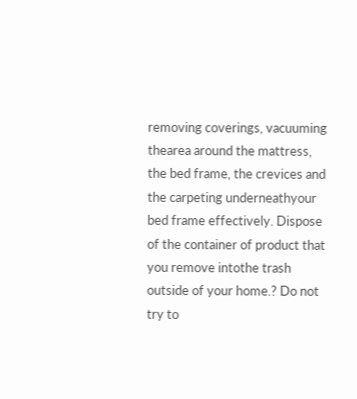removing coverings, vacuuming thearea around the mattress, the bed frame, the crevices and the carpeting underneathyour bed frame effectively. Dispose of the container of product that you remove intothe trash outside of your home.? Do not try to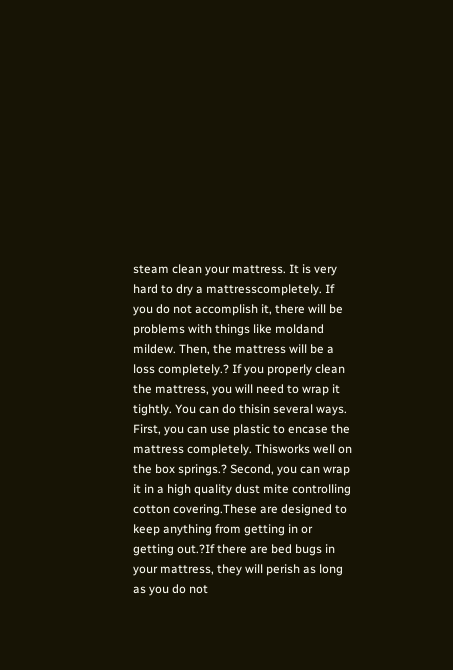steam clean your mattress. It is very hard to dry a mattresscompletely. If you do not accomplish it, there will be problems with things like moldand mildew. Then, the mattress will be a loss completely.? If you properly clean the mattress, you will need to wrap it tightly. You can do thisin several ways. First, you can use plastic to encase the mattress completely. Thisworks well on the box springs.? Second, you can wrap it in a high quality dust mite controlling cotton covering.These are designed to keep anything from getting in or getting out.?If there are bed bugs in your mattress, they will perish as long as you do not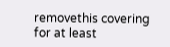removethis covering for at least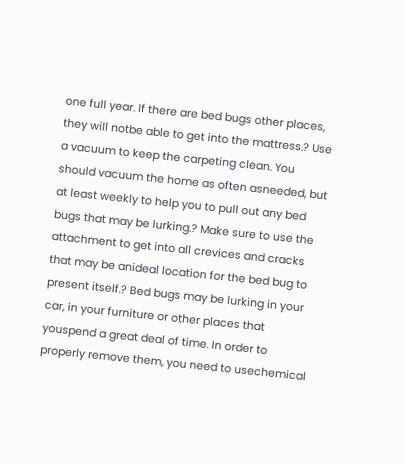one full year. If there are bed bugs other places, they will notbe able to get into the mattress.? Use a vacuum to keep the carpeting clean. You should vacuum the home as often asneeded, but at least weekly to help you to pull out any bed bugs that may be lurking.? Make sure to use the attachment to get into all crevices and cracks that may be anideal location for the bed bug to present itself.? Bed bugs may be lurking in your car, in your furniture or other places that youspend a great deal of time. In order to properly remove them, you need to usechemical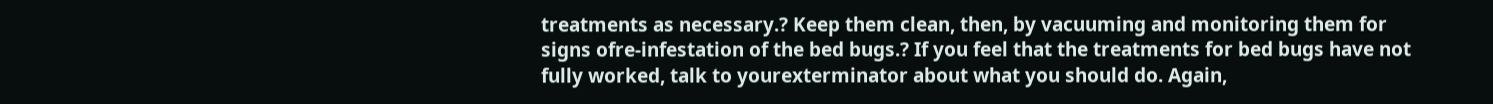treatments as necessary.? Keep them clean, then, by vacuuming and monitoring them for signs ofre-infestation of the bed bugs.? If you feel that the treatments for bed bugs have not fully worked, talk to yourexterminator about what you should do. Again,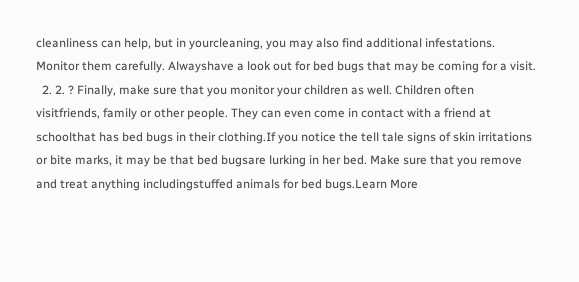cleanliness can help, but in yourcleaning, you may also find additional infestations. Monitor them carefully. Alwayshave a look out for bed bugs that may be coming for a visit.
  2. 2. ? Finally, make sure that you monitor your children as well. Children often visitfriends, family or other people. They can even come in contact with a friend at schoolthat has bed bugs in their clothing.If you notice the tell tale signs of skin irritations or bite marks, it may be that bed bugsare lurking in her bed. Make sure that you remove and treat anything includingstuffed animals for bed bugs.Learn More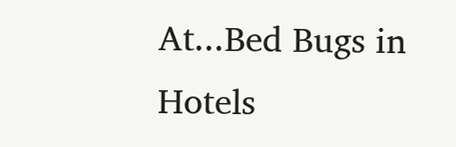At...Bed Bugs in Hotels